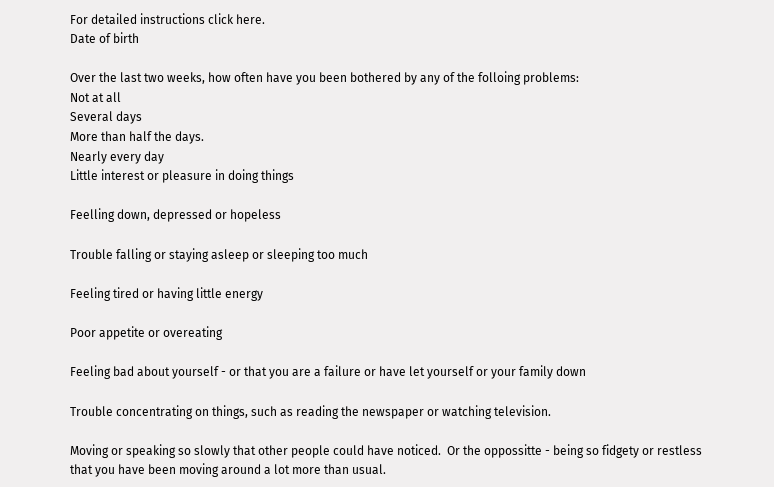For detailed instructions click here.
Date of birth

Over the last two weeks, how often have you been bothered by any of the folloing problems:
Not at all
Several days
More than half the days.
Nearly every day
Little interest or pleasure in doing things

Feelling down, depressed or hopeless

Trouble falling or staying asleep or sleeping too much

Feeling tired or having little energy

Poor appetite or overeating

Feeling bad about yourself - or that you are a failure or have let yourself or your family down

Trouble concentrating on things, such as reading the newspaper or watching television.

Moving or speaking so slowly that other people could have noticed.  Or the oppossitte - being so fidgety or restless that you have been moving around a lot more than usual.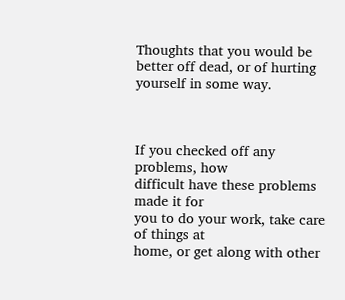Thoughts that you would be better off dead, or of hurting yourself in some way.



If you checked off any problems, how
difficult have these problems made it for
you to do your work, take care of things at
home, or get along with other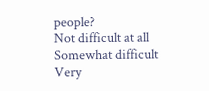people?
Not difficult at all
Somewhat difficult
Very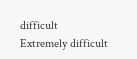difficult
Extremely difficult